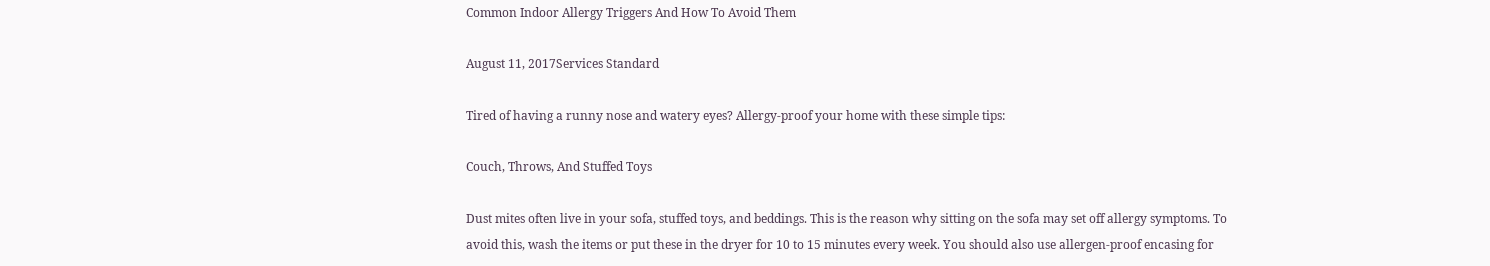Common Indoor Allergy Triggers And How To Avoid Them

August 11, 2017Services Standard

Tired of having a runny nose and watery eyes? Allergy-proof your home with these simple tips:

Couch, Throws, And Stuffed Toys

Dust mites often live in your sofa, stuffed toys, and beddings. This is the reason why sitting on the sofa may set off allergy symptoms. To avoid this, wash the items or put these in the dryer for 10 to 15 minutes every week. You should also use allergen-proof encasing for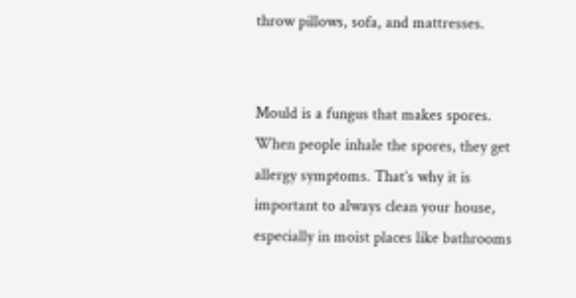throw pillows, sofa, and mattresses.


Mould is a fungus that makes spores. When people inhale the spores, they get allergy symptoms. That’s why it is important to always clean your house, especially in moist places like bathrooms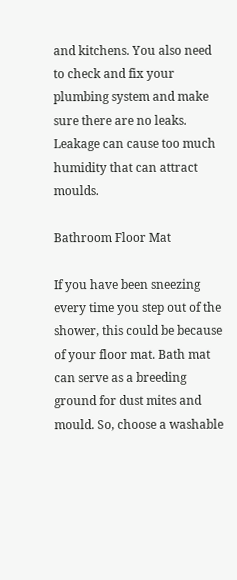and kitchens. You also need to check and fix your plumbing system and make sure there are no leaks. Leakage can cause too much humidity that can attract moulds.

Bathroom Floor Mat

If you have been sneezing every time you step out of the shower, this could be because of your floor mat. Bath mat can serve as a breeding ground for dust mites and mould. So, choose a washable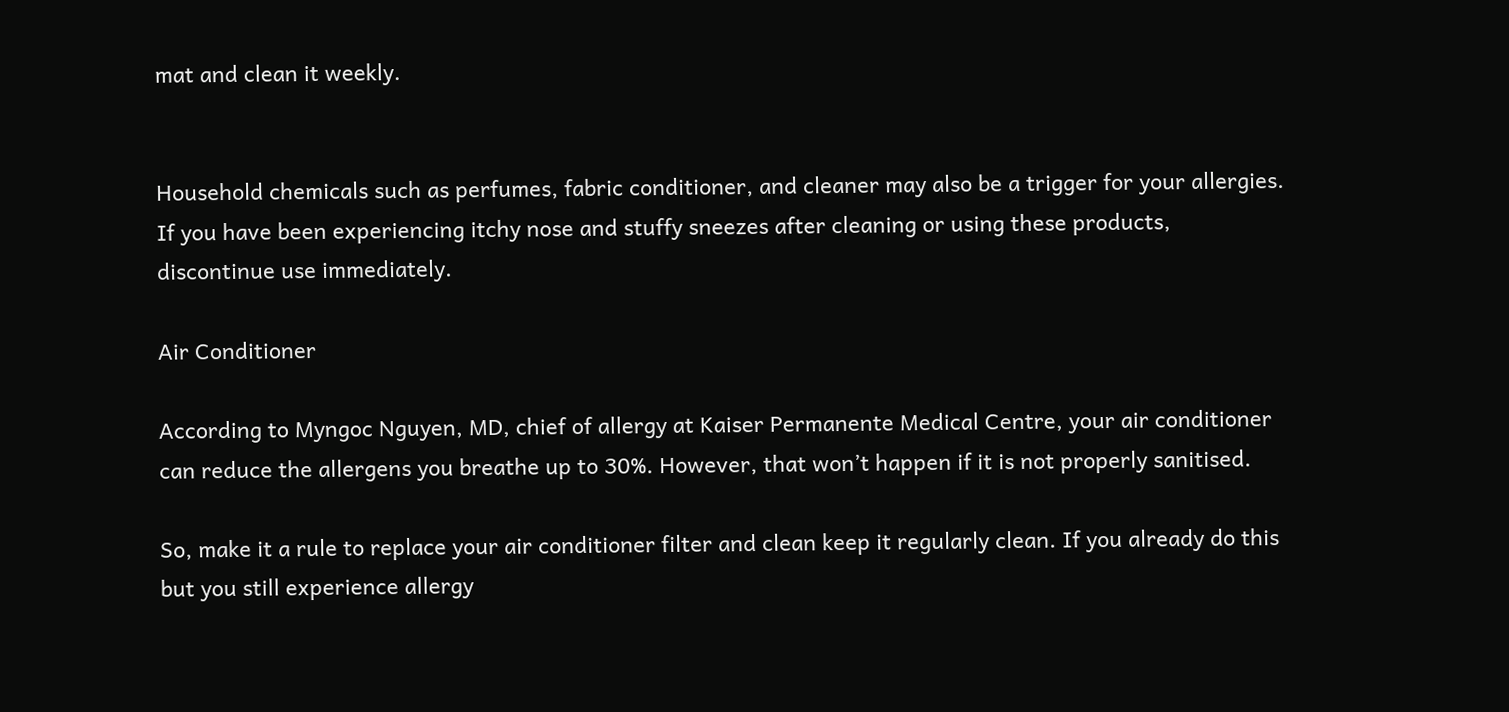mat and clean it weekly.


Household chemicals such as perfumes, fabric conditioner, and cleaner may also be a trigger for your allergies. If you have been experiencing itchy nose and stuffy sneezes after cleaning or using these products, discontinue use immediately.

Air Conditioner

According to Myngoc Nguyen, MD, chief of allergy at Kaiser Permanente Medical Centre, your air conditioner can reduce the allergens you breathe up to 30%. However, that won’t happen if it is not properly sanitised.

So, make it a rule to replace your air conditioner filter and clean keep it regularly clean. If you already do this but you still experience allergy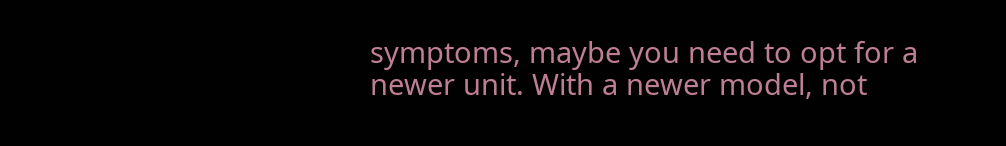symptoms, maybe you need to opt for a newer unit. With a newer model, not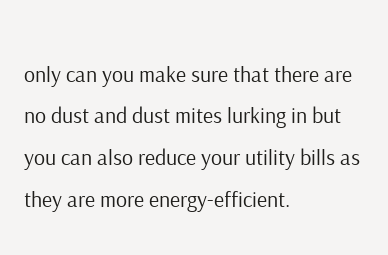only can you make sure that there are no dust and dust mites lurking in but you can also reduce your utility bills as they are more energy-efficient.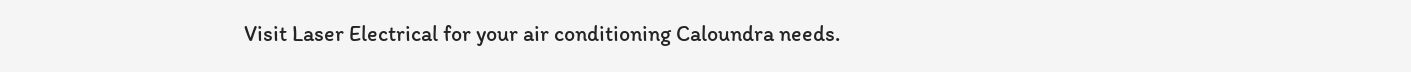Visit Laser Electrical for your air conditioning Caloundra needs.